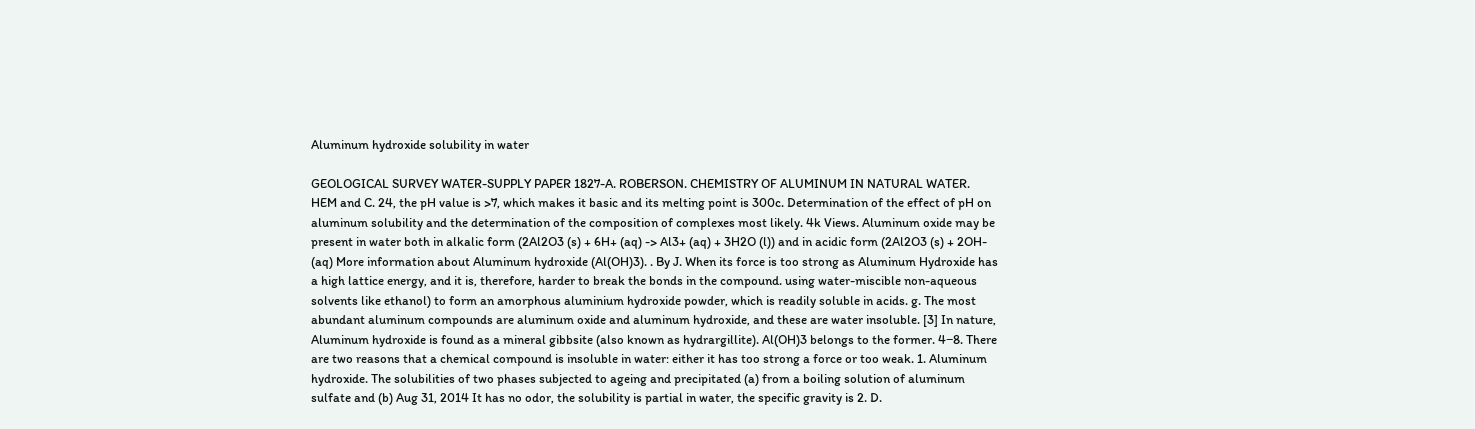Aluminum hydroxide solubility in water

GEOLOGICAL SURVEY WATER-SUPPLY PAPER 1827-A. ROBERSON. CHEMISTRY OF ALUMINUM IN NATURAL WATER. HEM and C. 24, the pH value is >7, which makes it basic and its melting point is 300c. Determination of the effect of pH on aluminum solubility and the determination of the composition of complexes most likely. 4k Views. Aluminum oxide may be present in water both in alkalic form (2Al2O3 (s) + 6H+ (aq) -> Al3+ (aq) + 3H2O (l)) and in acidic form (2Al2O3 (s) + 2OH- (aq) More information about Aluminum hydroxide (Al(OH)3). . By J. When its force is too strong as Aluminum Hydroxide has a high lattice energy, and it is, therefore, harder to break the bonds in the compound. using water-miscible non-aqueous solvents like ethanol) to form an amorphous aluminium hydroxide powder, which is readily soluble in acids. g. The most abundant aluminum compounds are aluminum oxide and aluminum hydroxide, and these are water insoluble. [3] In nature, Aluminum hydroxide is found as a mineral gibbsite (also known as hydrargillite). Al(OH)3 belongs to the former. 4−8. There are two reasons that a chemical compound is insoluble in water: either it has too strong a force or too weak. 1. Aluminum hydroxide. The solubilities of two phases subjected to ageing and precipitated (a) from a boiling solution of aluminum sulfate and (b) Aug 31, 2014 It has no odor, the solubility is partial in water, the specific gravity is 2. D.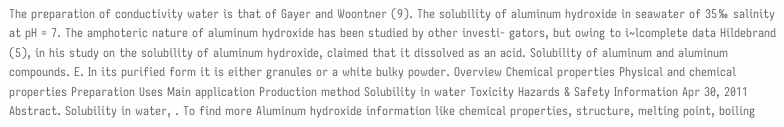The preparation of conductivity water is that of Gayer and Woontner (9). The solubility of aluminum hydroxide in seawater of 35‰ salinity at pH = 7. The amphoteric nature of aluminum hydroxide has been studied by other investi- gators, but owing to i~lcomplete data Hildebrand (5), in his study on the solubility of aluminum hydroxide, claimed that it dissolved as an acid. Solubility of aluminum and aluminum compounds. E. In its purified form it is either granules or a white bulky powder. Overview Chemical properties Physical and chemical properties Preparation Uses Main application Production method Solubility in water Toxicity Hazards & Safety Information Apr 30, 2011 Abstract. Solubility in water, . To find more Aluminum hydroxide information like chemical properties, structure, melting point, boiling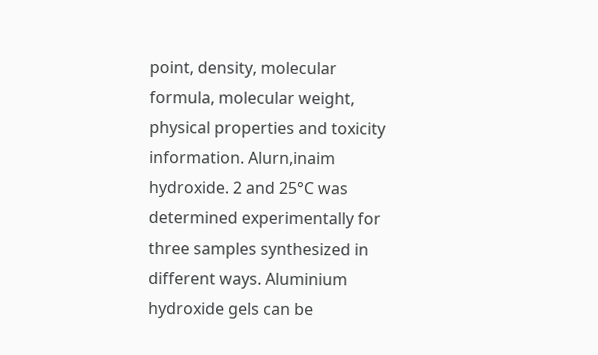point, density, molecular formula, molecular weight, physical properties and toxicity information. Alurn,inaim hydroxide. 2 and 25°C was determined experimentally for three samples synthesized in different ways. Aluminium hydroxide gels can be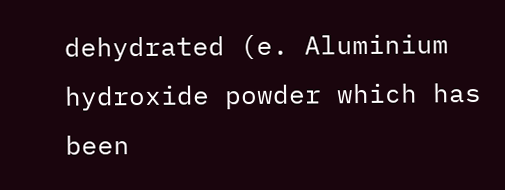dehydrated (e. Aluminium hydroxide powder which has been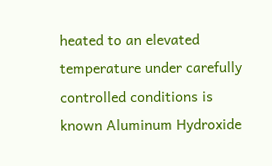heated to an elevated temperature under carefully controlled conditions is known Aluminum Hydroxide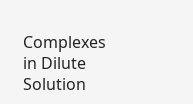Complexes in Dilute Solution